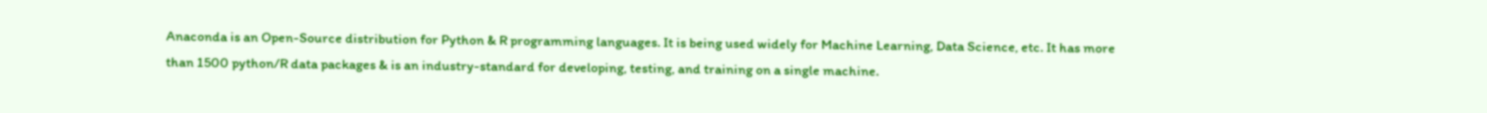Anaconda is an Open-Source distribution for Python & R programming languages. It is being used widely for Machine Learning, Data Science, etc. It has more than 1500 python/R data packages & is an industry-standard for developing, testing, and training on a single machine.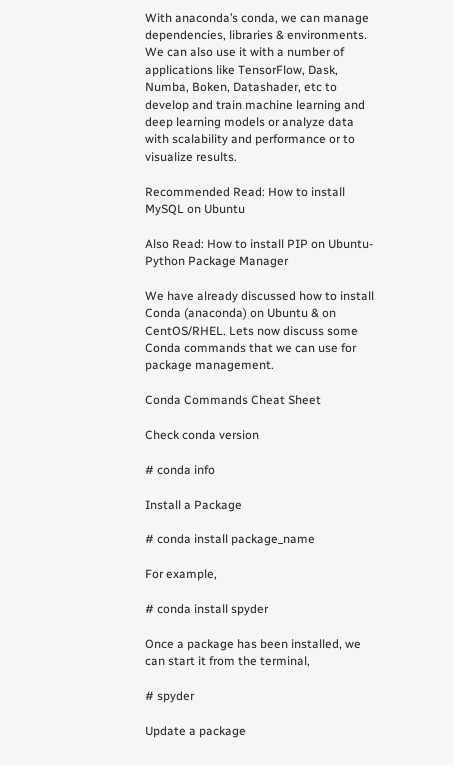With anaconda’s conda, we can manage dependencies, libraries & environments. We can also use it with a number of applications like TensorFlow, Dask, Numba, Boken, Datashader, etc to develop and train machine learning and deep learning models or analyze data with scalability and performance or to visualize results.

Recommended Read: How to install MySQL on Ubuntu

Also Read: How to install PIP on Ubuntu- Python Package Manager

We have already discussed how to install Conda (anaconda) on Ubuntu & on CentOS/RHEL. Lets now discuss some Conda commands that we can use for package management.

Conda Commands Cheat Sheet

Check conda version

# conda info

Install a Package

# conda install package_name

For example,

# conda install spyder

Once a package has been installed, we can start it from the terminal,

# spyder

Update a package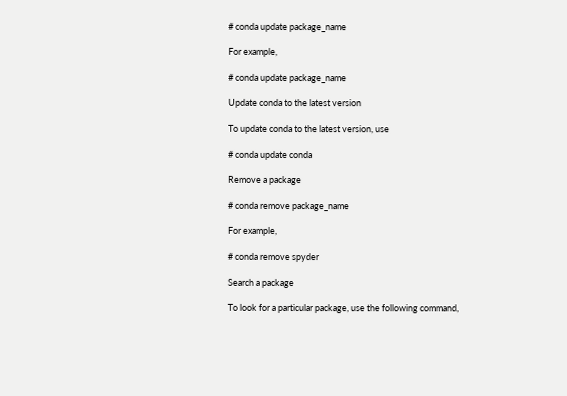# conda update package_name

For example,

# conda update package_name

Update conda to the latest version

To update conda to the latest version, use

# conda update conda

Remove a package

# conda remove package_name

For example,

# conda remove spyder

Search a package

To look for a particular package, use the following command,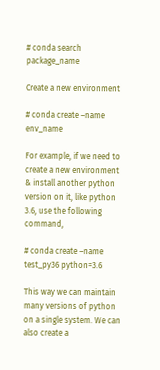# conda search package_name

Create a new environment

# conda create –name env_name

For example, if we need to create a new environment & install another python version on it, like python 3.6, use the following command,

# conda create –name test_py36 python=3.6

This way we can maintain many versions of python on a single system. We can also create a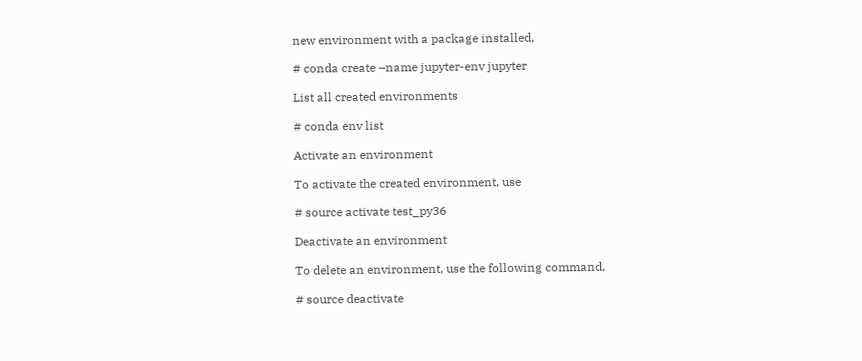new environment with a package installed,

# conda create –name jupyter-env jupyter

List all created environments

# conda env list

Activate an environment

To activate the created environment, use

# source activate test_py36

Deactivate an environment

To delete an environment, use the following command,

# source deactivate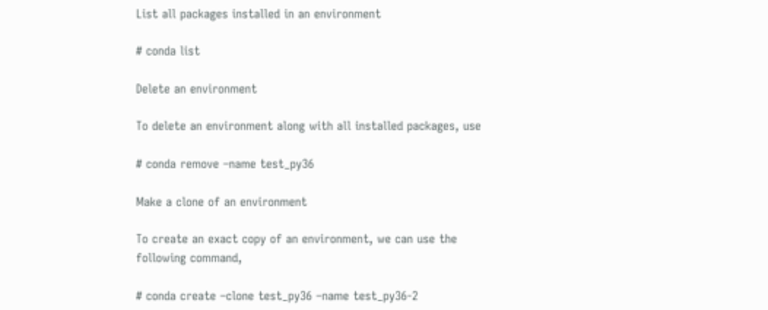List all packages installed in an environment

# conda list

Delete an environment

To delete an environment along with all installed packages, use

# conda remove –name test_py36

Make a clone of an environment

To create an exact copy of an environment, we can use the following command,

# conda create –clone test_py36 –name test_py36-2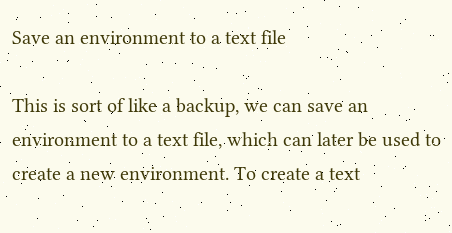Save an environment to a text file

This is sort of like a backup, we can save an environment to a text file, which can later be used to create a new environment. To create a text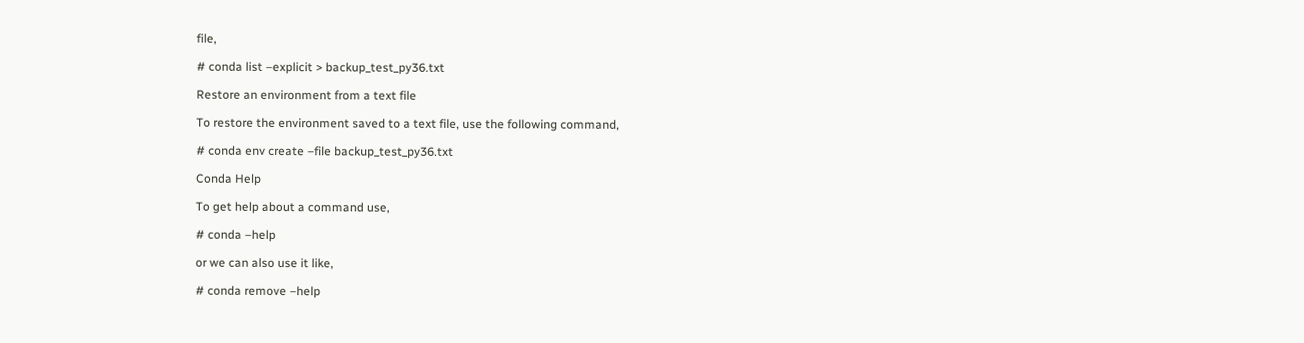file,

# conda list –explicit > backup_test_py36.txt

Restore an environment from a text file

To restore the environment saved to a text file, use the following command,

# conda env create –file backup_test_py36.txt

Conda Help

To get help about a command use,

# conda –help

or we can also use it like,

# conda remove –help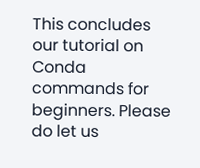This concludes our tutorial on Conda commands for beginners. Please do let us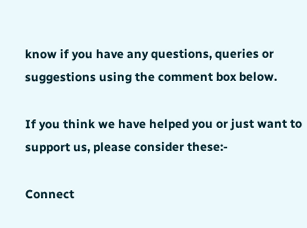know if you have any questions, queries or suggestions using the comment box below.

If you think we have helped you or just want to support us, please consider these:-

Connect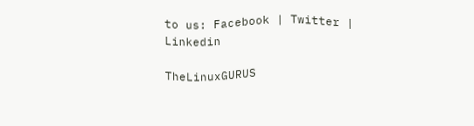to us: Facebook | Twitter | Linkedin

TheLinuxGURUS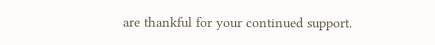are thankful for your continued support.